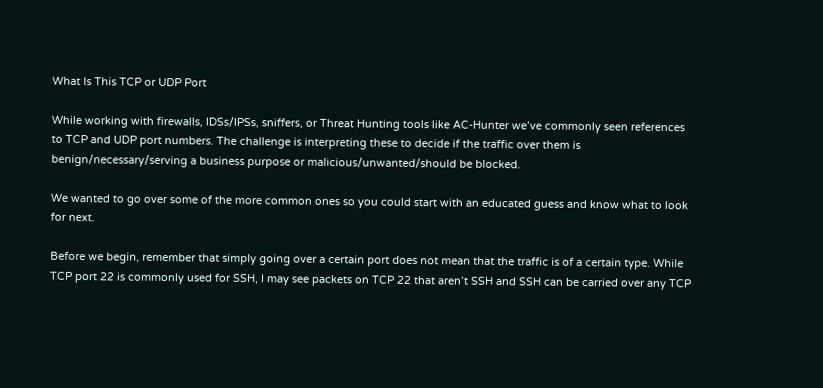What Is This TCP or UDP Port

While working with firewalls, IDSs/IPSs, sniffers, or Threat Hunting tools like AC-Hunter we’ve commonly seen references to TCP and UDP port numbers. The challenge is interpreting these to decide if the traffic over them is benign/necessary/serving a business purpose or malicious/unwanted/should be blocked.

We wanted to go over some of the more common ones so you could start with an educated guess and know what to look for next.

Before we begin, remember that simply going over a certain port does not mean that the traffic is of a certain type. While TCP port 22 is commonly used for SSH, I may see packets on TCP 22 that aren’t SSH and SSH can be carried over any TCP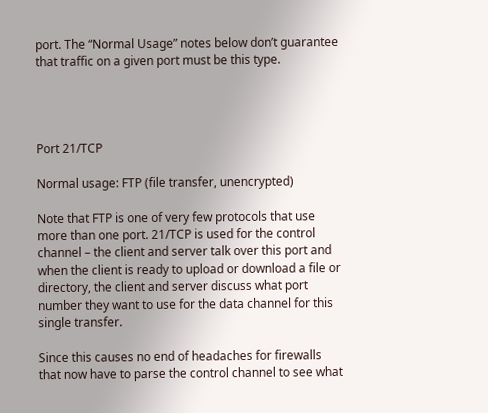port. The “Normal Usage” notes below don’t guarantee that traffic on a given port must be this type.




Port 21/TCP

Normal usage: FTP (file transfer, unencrypted)

Note that FTP is one of very few protocols that use more than one port. 21/TCP is used for the control channel – the client and server talk over this port and when the client is ready to upload or download a file or directory, the client and server discuss what port number they want to use for the data channel for this single transfer.

Since this causes no end of headaches for firewalls that now have to parse the control channel to see what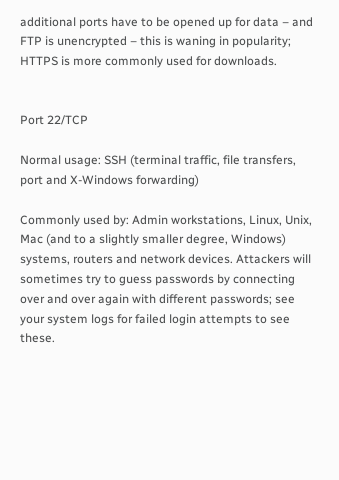additional ports have to be opened up for data – and FTP is unencrypted – this is waning in popularity; HTTPS is more commonly used for downloads.


Port 22/TCP

Normal usage: SSH (terminal traffic, file transfers, port and X-Windows forwarding)

Commonly used by: Admin workstations, Linux, Unix, Mac (and to a slightly smaller degree, Windows) systems, routers and network devices. Attackers will sometimes try to guess passwords by connecting over and over again with different passwords; see your system logs for failed login attempts to see these.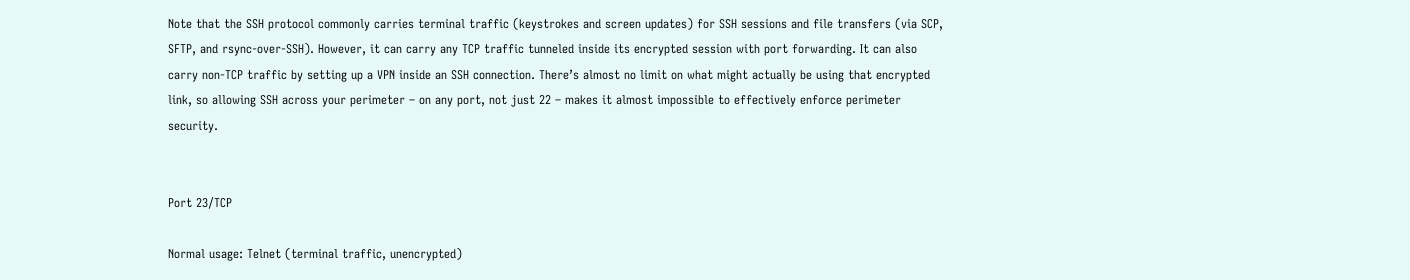Note that the SSH protocol commonly carries terminal traffic (keystrokes and screen updates) for SSH sessions and file transfers (via SCP, SFTP, and rsync-over-SSH). However, it can carry any TCP traffic tunneled inside its encrypted session with port forwarding. It can also carry non-TCP traffic by setting up a VPN inside an SSH connection. There’s almost no limit on what might actually be using that encrypted link, so allowing SSH across your perimeter – on any port, not just 22 – makes it almost impossible to effectively enforce perimeter security.


Port 23/TCP

Normal usage: Telnet (terminal traffic, unencrypted)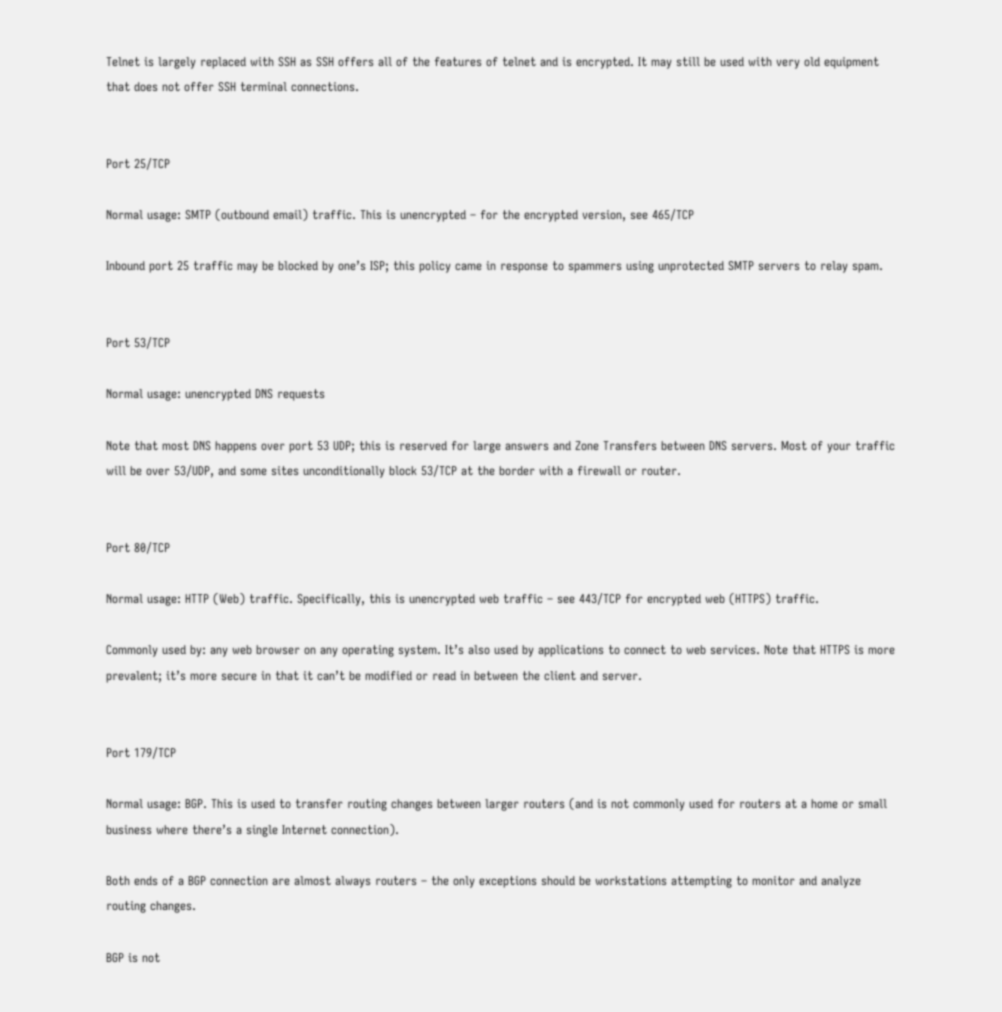Telnet is largely replaced with SSH as SSH offers all of the features of telnet and is encrypted. It may still be used with very old equipment that does not offer SSH terminal connections.


Port 25/TCP

Normal usage: SMTP (outbound email) traffic. This is unencrypted – for the encrypted version, see 465/TCP

Inbound port 25 traffic may be blocked by one’s ISP; this policy came in response to spammers using unprotected SMTP servers to relay spam.


Port 53/TCP

Normal usage: unencrypted DNS requests

Note that most DNS happens over port 53 UDP; this is reserved for large answers and Zone Transfers between DNS servers. Most of your traffic will be over 53/UDP, and some sites unconditionally block 53/TCP at the border with a firewall or router.


Port 80/TCP

Normal usage: HTTP (Web) traffic. Specifically, this is unencrypted web traffic – see 443/TCP for encrypted web (HTTPS) traffic.

Commonly used by: any web browser on any operating system. It’s also used by applications to connect to web services. Note that HTTPS is more prevalent; it’s more secure in that it can’t be modified or read in between the client and server.


Port 179/TCP

Normal usage: BGP. This is used to transfer routing changes between larger routers (and is not commonly used for routers at a home or small business where there’s a single Internet connection).

Both ends of a BGP connection are almost always routers – the only exceptions should be workstations attempting to monitor and analyze routing changes.

BGP is not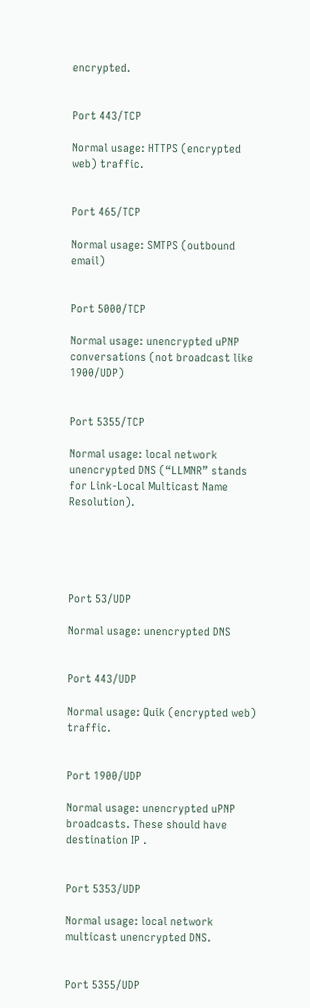encrypted.


Port 443/TCP

Normal usage: HTTPS (encrypted web) traffic.


Port 465/TCP

Normal usage: SMTPS (outbound email)


Port 5000/TCP

Normal usage: unencrypted uPNP conversations (not broadcast like 1900/UDP)


Port 5355/TCP

Normal usage: local network unencrypted DNS (“LLMNR” stands for Link-Local Multicast Name Resolution).





Port 53/UDP

Normal usage: unencrypted DNS


Port 443/UDP

Normal usage: Quik (encrypted web) traffic.


Port 1900/UDP

Normal usage: unencrypted uPNP broadcasts. These should have destination IP .


Port 5353/UDP

Normal usage: local network multicast unencrypted DNS.


Port 5355/UDP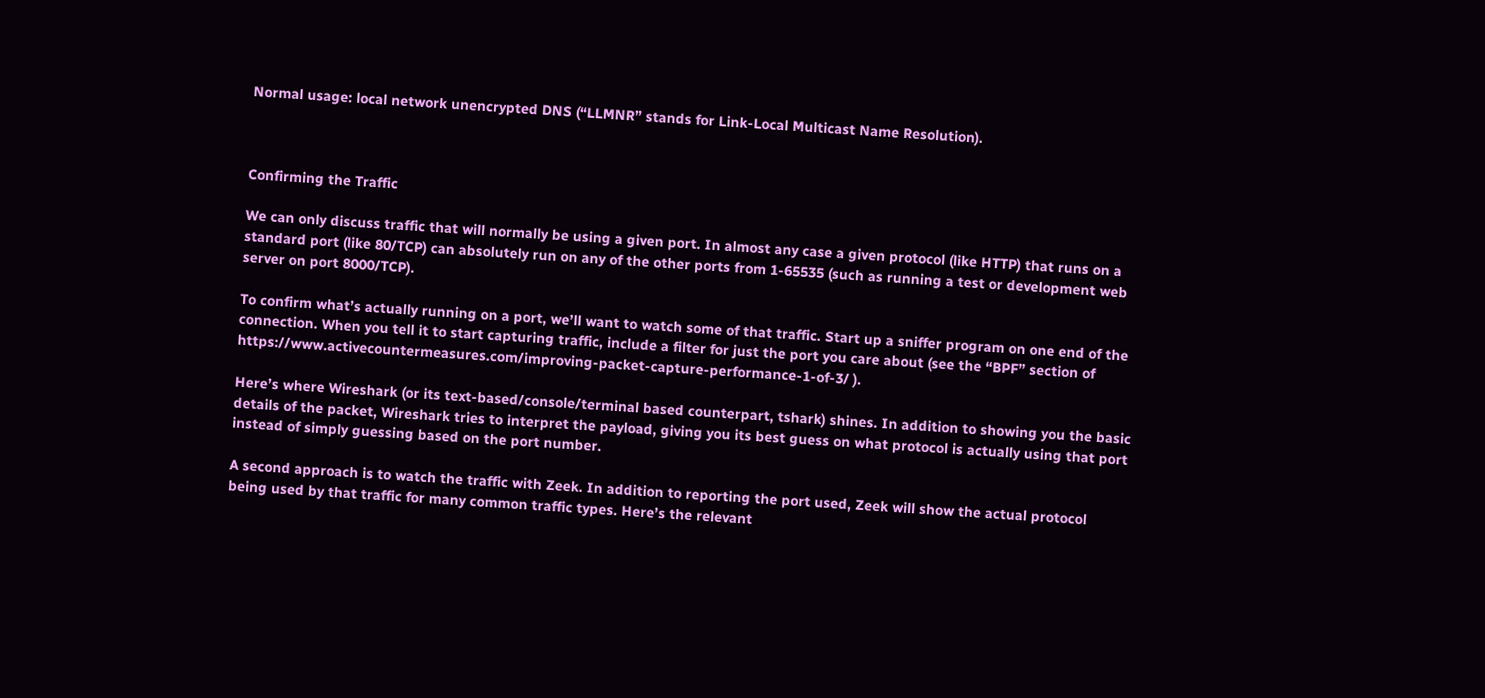Normal usage: local network unencrypted DNS (“LLMNR” stands for Link-Local Multicast Name Resolution).



Confirming the Traffic

We can only discuss traffic that will normally be using a given port. In almost any case a given protocol (like HTTP) that runs on a standard port (like 80/TCP) can absolutely run on any of the other ports from 1-65535 (such as running a test or development web server on port 8000/TCP).

To confirm what’s actually running on a port, we’ll want to watch some of that traffic. Start up a sniffer program on one end of the connection. When you tell it to start capturing traffic, include a filter for just the port you care about (see the “BPF” section of https://www.activecountermeasures.com/improving-packet-capture-performance-1-of-3/ ).

Here’s where Wireshark (or its text-based/console/terminal based counterpart, tshark) shines. In addition to showing you the basic details of the packet, Wireshark tries to interpret the payload, giving you its best guess on what protocol is actually using that port instead of simply guessing based on the port number.

A second approach is to watch the traffic with Zeek. In addition to reporting the port used, Zeek will show the actual protocol being used by that traffic for many common traffic types. Here’s the relevant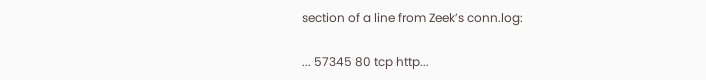section of a line from Zeek’s conn.log:

... 57345 80 tcp http...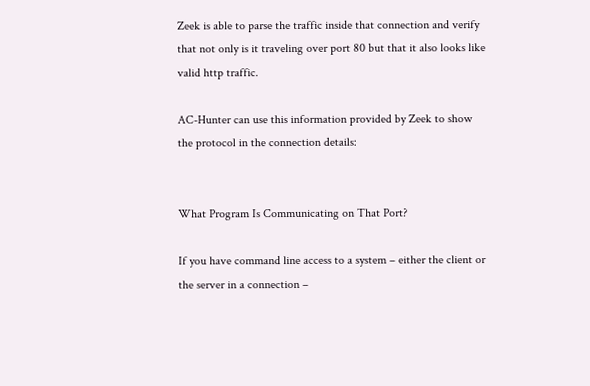Zeek is able to parse the traffic inside that connection and verify that not only is it traveling over port 80 but that it also looks like valid http traffic.

AC-Hunter can use this information provided by Zeek to show the protocol in the connection details:


What Program Is Communicating on That Port?

If you have command line access to a system – either the client or the server in a connection –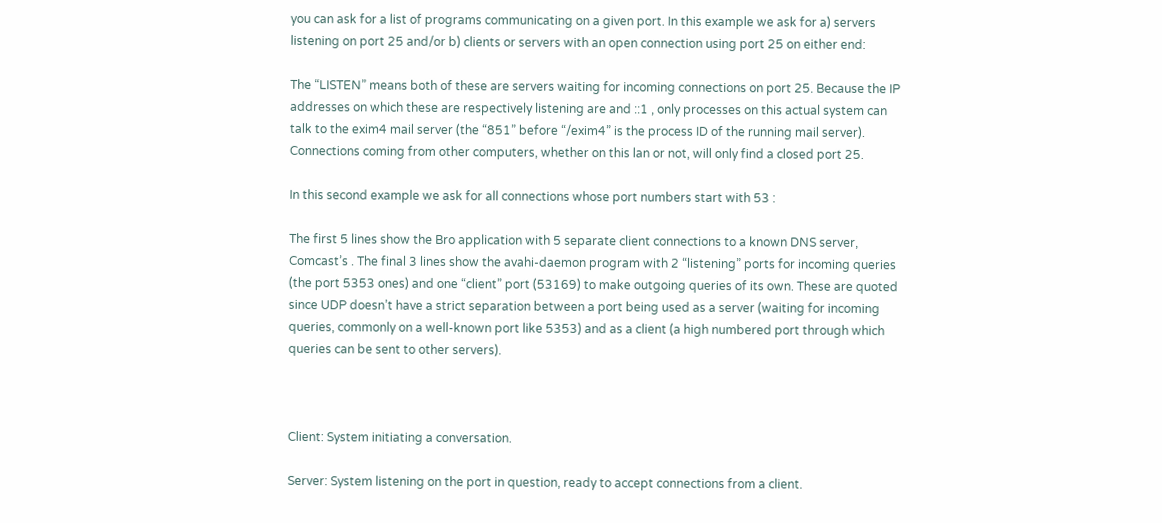you can ask for a list of programs communicating on a given port. In this example we ask for a) servers listening on port 25 and/or b) clients or servers with an open connection using port 25 on either end:

The “LISTEN” means both of these are servers waiting for incoming connections on port 25. Because the IP addresses on which these are respectively listening are and ::1 , only processes on this actual system can talk to the exim4 mail server (the “851” before “/exim4” is the process ID of the running mail server). Connections coming from other computers, whether on this lan or not, will only find a closed port 25.

In this second example we ask for all connections whose port numbers start with 53 :

The first 5 lines show the Bro application with 5 separate client connections to a known DNS server, Comcast’s . The final 3 lines show the avahi-daemon program with 2 “listening” ports for incoming queries (the port 5353 ones) and one “client” port (53169) to make outgoing queries of its own. These are quoted since UDP doesn’t have a strict separation between a port being used as a server (waiting for incoming queries, commonly on a well-known port like 5353) and as a client (a high numbered port through which queries can be sent to other servers).



Client: System initiating a conversation.

Server: System listening on the port in question, ready to accept connections from a client.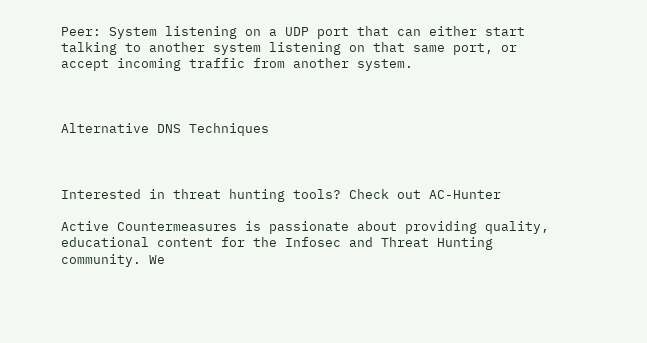Peer: System listening on a UDP port that can either start talking to another system listening on that same port, or accept incoming traffic from another system.



Alternative DNS Techniques



Interested in threat hunting tools? Check out AC-Hunter

Active Countermeasures is passionate about providing quality, educational content for the Infosec and Threat Hunting community. We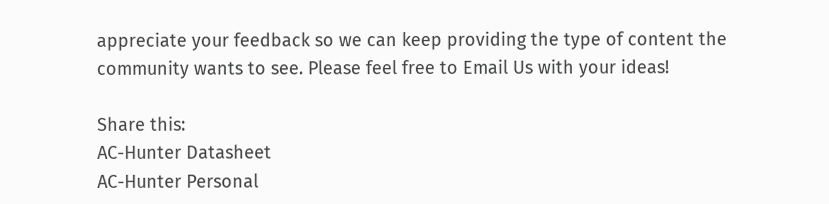appreciate your feedback so we can keep providing the type of content the community wants to see. Please feel free to Email Us with your ideas!

Share this:
AC-Hunter Datasheet
AC-Hunter Personal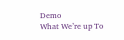Demo
What We’re up To